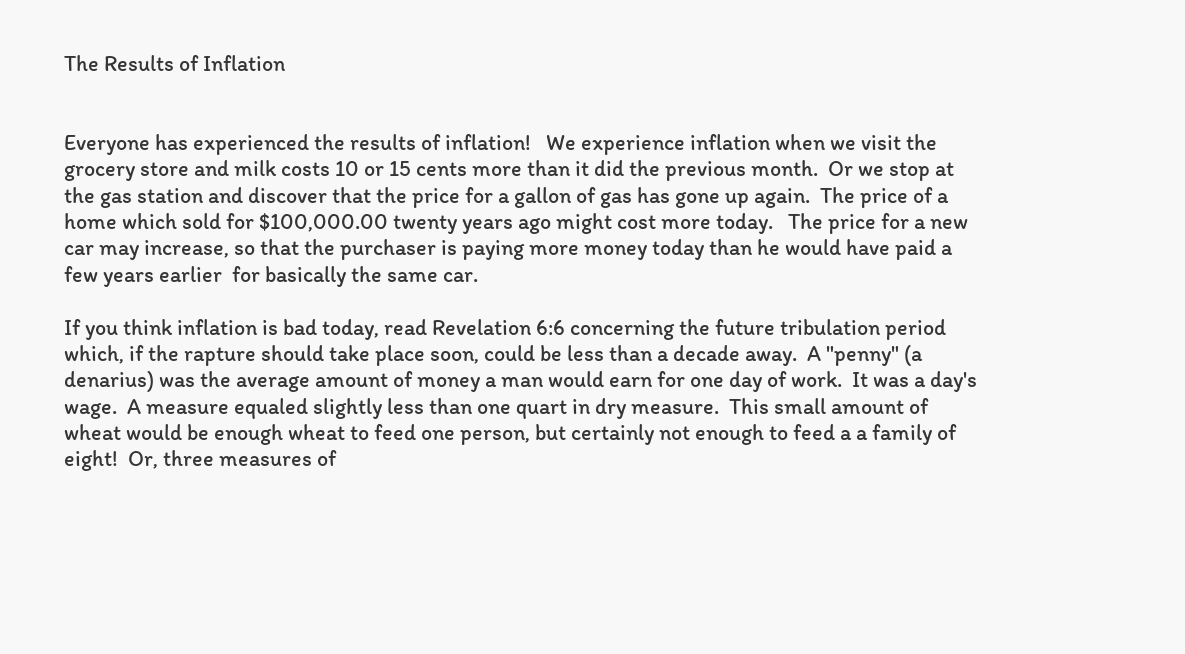The Results of Inflation


Everyone has experienced the results of inflation!   We experience inflation when we visit the grocery store and milk costs 10 or 15 cents more than it did the previous month.  Or we stop at the gas station and discover that the price for a gallon of gas has gone up again.  The price of a home which sold for $100,000.00 twenty years ago might cost more today.   The price for a new car may increase, so that the purchaser is paying more money today than he would have paid a few years earlier  for basically the same car.

If you think inflation is bad today, read Revelation 6:6 concerning the future tribulation period which, if the rapture should take place soon, could be less than a decade away.  A "penny" (a denarius) was the average amount of money a man would earn for one day of work.  It was a day's wage.  A measure equaled slightly less than one quart in dry measure.  This small amount of wheat would be enough wheat to feed one person, but certainly not enough to feed a a family of eight!  Or, three measures of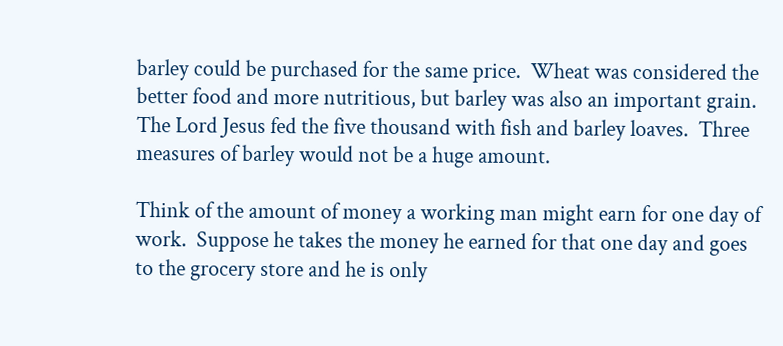barley could be purchased for the same price.  Wheat was considered the better food and more nutritious, but barley was also an important grain.  The Lord Jesus fed the five thousand with fish and barley loaves.  Three measures of barley would not be a huge amount.

Think of the amount of money a working man might earn for one day of work.  Suppose he takes the money he earned for that one day and goes to the grocery store and he is only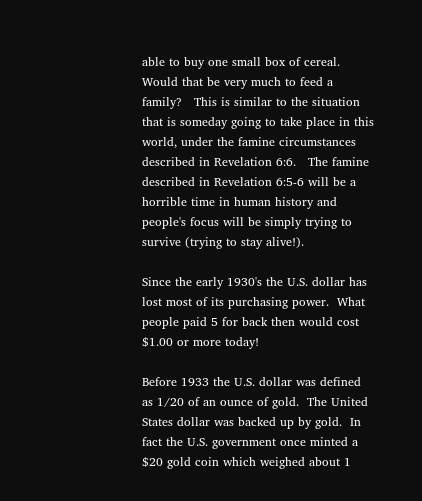able to buy one small box of cereal.  Would that be very much to feed a family?   This is similar to the situation that is someday going to take place in this world, under the famine circumstances described in Revelation 6:6.   The famine described in Revelation 6:5-6 will be a horrible time in human history and people's focus will be simply trying to survive (trying to stay alive!).

Since the early 1930's the U.S. dollar has lost most of its purchasing power.  What people paid 5 for back then would cost $1.00 or more today!

Before 1933 the U.S. dollar was defined as 1/20 of an ounce of gold.  The United States dollar was backed up by gold.  In fact the U.S. government once minted a $20 gold coin which weighed about 1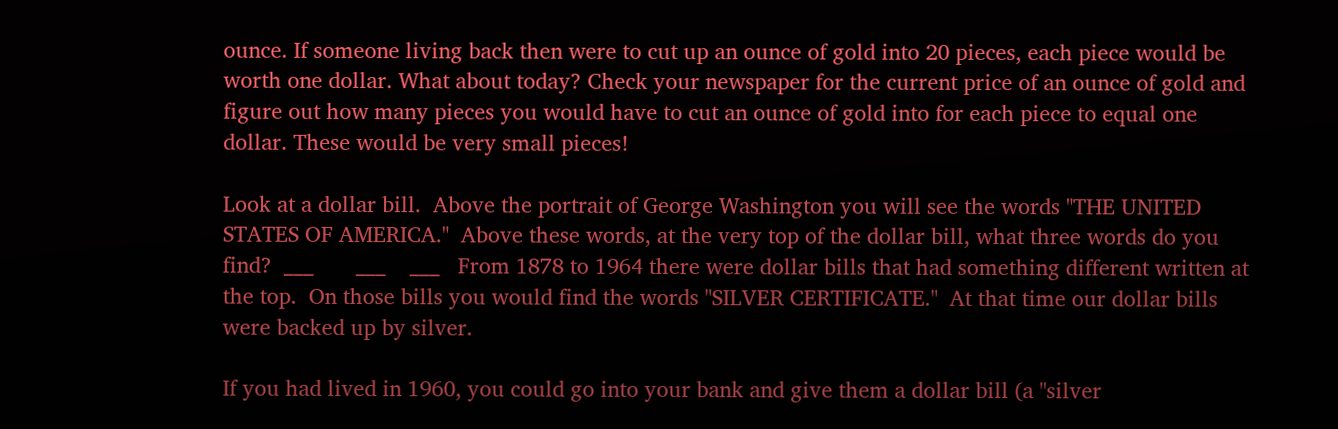ounce. If someone living back then were to cut up an ounce of gold into 20 pieces, each piece would be worth one dollar. What about today? Check your newspaper for the current price of an ounce of gold and figure out how many pieces you would have to cut an ounce of gold into for each piece to equal one dollar. These would be very small pieces!

Look at a dollar bill.  Above the portrait of George Washington you will see the words "THE UNITED STATES OF AMERICA."  Above these words, at the very top of the dollar bill, what three words do you find?  ___       ___    ___   From 1878 to 1964 there were dollar bills that had something different written at the top.  On those bills you would find the words "SILVER CERTIFICATE."  At that time our dollar bills were backed up by silver.

If you had lived in 1960, you could go into your bank and give them a dollar bill (a "silver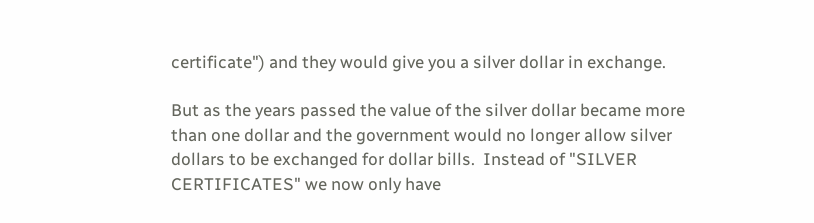certificate") and they would give you a silver dollar in exchange.

But as the years passed the value of the silver dollar became more than one dollar and the government would no longer allow silver dollars to be exchanged for dollar bills.  Instead of "SILVER CERTIFICATES" we now only have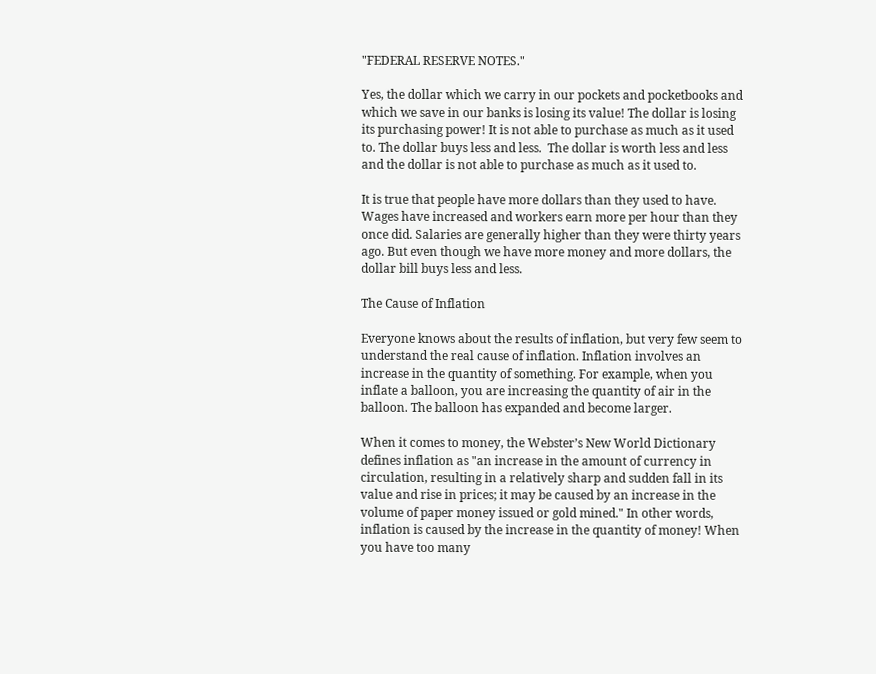"FEDERAL RESERVE NOTES."

Yes, the dollar which we carry in our pockets and pocketbooks and which we save in our banks is losing its value! The dollar is losing its purchasing power! It is not able to purchase as much as it used to. The dollar buys less and less.  The dollar is worth less and less and the dollar is not able to purchase as much as it used to.

It is true that people have more dollars than they used to have. Wages have increased and workers earn more per hour than they once did. Salaries are generally higher than they were thirty years ago. But even though we have more money and more dollars, the dollar bill buys less and less.

The Cause of Inflation

Everyone knows about the results of inflation, but very few seem to understand the real cause of inflation. Inflation involves an increase in the quantity of something. For example, when you inflate a balloon, you are increasing the quantity of air in the balloon. The balloon has expanded and become larger.

When it comes to money, the Webster’s New World Dictionary defines inflation as "an increase in the amount of currency in circulation, resulting in a relatively sharp and sudden fall in its value and rise in prices; it may be caused by an increase in the volume of paper money issued or gold mined." In other words, inflation is caused by the increase in the quantity of money! When you have too many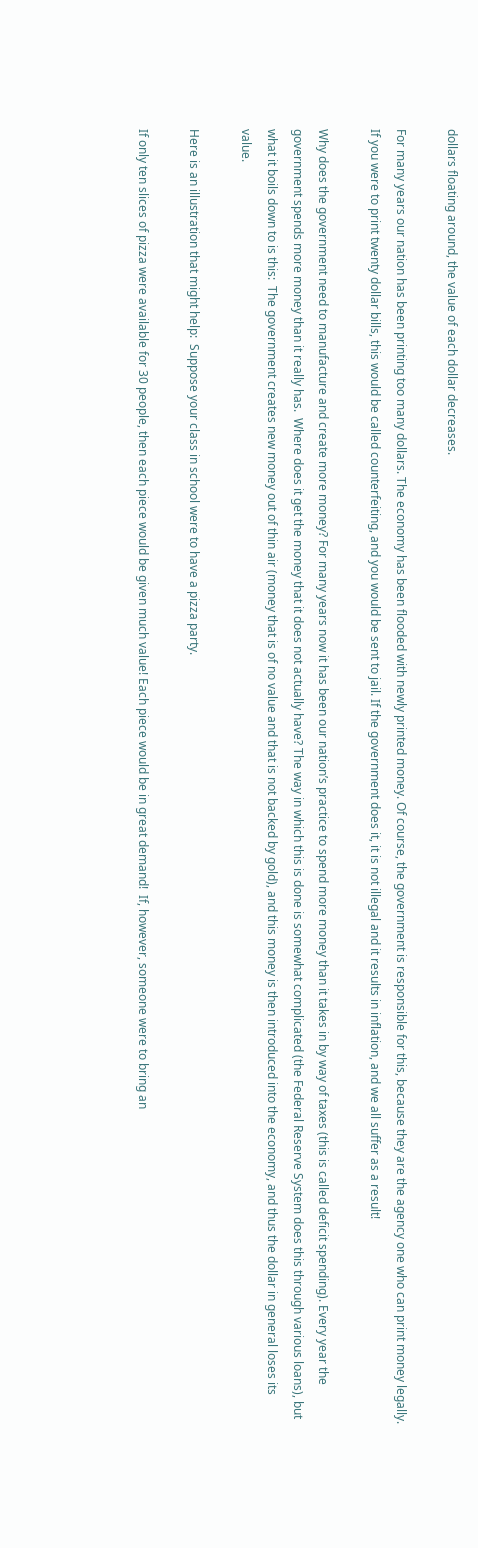dollars floating around, the value of each dollar decreases.

For many years our nation has been printing too many dollars. The economy has been flooded with newly printed money. Of course, the government is responsible for this, because they are the agency one who can print money legally. If you were to print twenty dollar bills, this would be called counterfeiting, and you would be sent to jail. If the government does it, it is not illegal and it results in inflation, and we all suffer as a result!

Why does the government need to manufacture and create more money? For many years now it has been our nation’s practice to spend more money than it takes in by way of taxes (this is called deficit spending). Every year the government spends more money than it really has.  Where does it get the money that it does not actually have? The way in which this is done is somewhat complicated (the Federal Reserve System does this through various loans), but what it boils down to is this:  The government creates new money out of thin air (money that is of no value and that is not backed by gold), and this money is then introduced into the economy, and thus the dollar in general loses its value.

Here is an illustration that might help:  Suppose your class in school were to have a pizza party.

If only ten slices of pizza were available for 30 people, then each piece would be given much value! Each piece would be in great demand!  If, however, someone were to bring an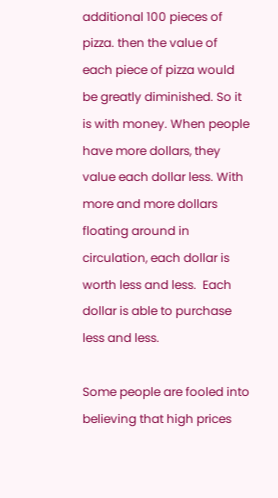additional 100 pieces of pizza. then the value of each piece of pizza would be greatly diminished. So it is with money. When people have more dollars, they value each dollar less. With more and more dollars floating around in circulation, each dollar is worth less and less.  Each dollar is able to purchase less and less.

Some people are fooled into believing that high prices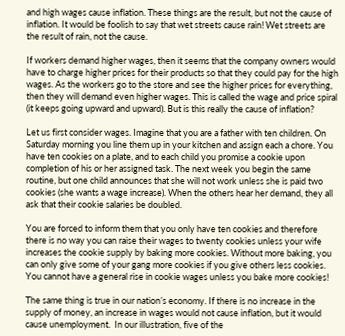and high wages cause inflation. These things are the result, but not the cause of inflation. It would be foolish to say that wet streets cause rain! Wet streets are the result of rain, not the cause.

If workers demand higher wages, then it seems that the company owners would have to charge higher prices for their products so that they could pay for the high wages. As the workers go to the store and see the higher prices for everything, then they will demand even higher wages. This is called the wage and price spiral (it keeps going upward and upward). But is this really the cause of inflation?

Let us first consider wages. Imagine that you are a father with ten children. On Saturday morning you line them up in your kitchen and assign each a chore. You have ten cookies on a plate, and to each child you promise a cookie upon completion of his or her assigned task. The next week you begin the same routine, but one child announces that she will not work unless she is paid two cookies (she wants a wage increase). When the others hear her demand, they all ask that their cookie salaries be doubled.

You are forced to inform them that you only have ten cookies and therefore there is no way you can raise their wages to twenty cookies unless your wife increases the cookie supply by baking more cookies. Without more baking, you can only give some of your gang more cookies if you give others less cookies. You cannot have a general rise in cookie wages unless you bake more cookies!

The same thing is true in our nation’s economy. If there is no increase in the supply of money, an increase in wages would not cause inflation, but it would cause unemployment.  In our illustration, five of the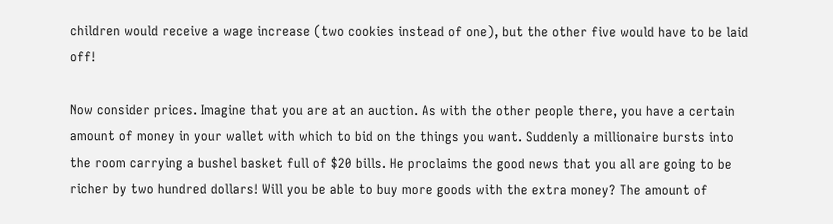children would receive a wage increase (two cookies instead of one), but the other five would have to be laid off!

Now consider prices. Imagine that you are at an auction. As with the other people there, you have a certain amount of money in your wallet with which to bid on the things you want. Suddenly a millionaire bursts into the room carrying a bushel basket full of $20 bills. He proclaims the good news that you all are going to be richer by two hundred dollars! Will you be able to buy more goods with the extra money? The amount of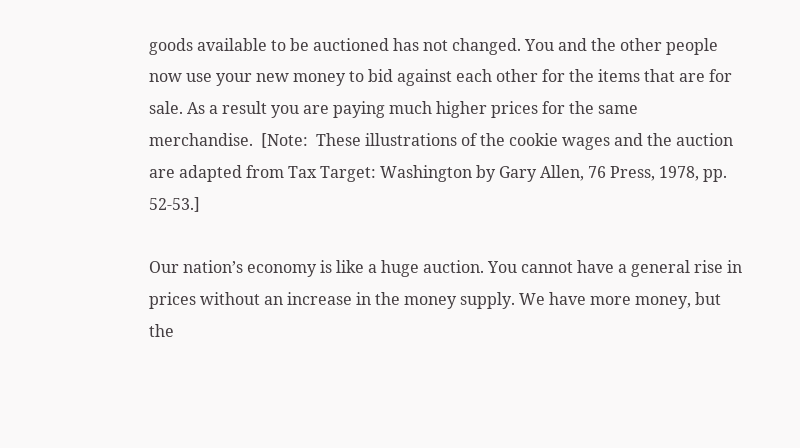goods available to be auctioned has not changed. You and the other people now use your new money to bid against each other for the items that are for sale. As a result you are paying much higher prices for the same merchandise.  [Note:  These illustrations of the cookie wages and the auction are adapted from Tax Target: Washington by Gary Allen, 76 Press, 1978, pp. 52-53.]

Our nation’s economy is like a huge auction. You cannot have a general rise in prices without an increase in the money supply. We have more money, but the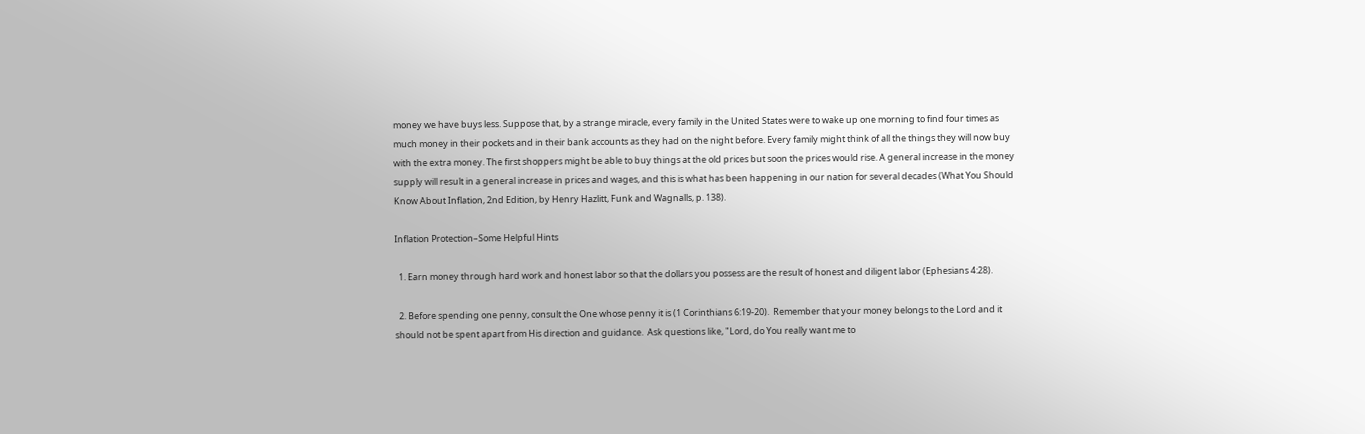money we have buys less. Suppose that, by a strange miracle, every family in the United States were to wake up one morning to find four times as much money in their pockets and in their bank accounts as they had on the night before. Every family might think of all the things they will now buy with the extra money. The first shoppers might be able to buy things at the old prices but soon the prices would rise. A general increase in the money supply will result in a general increase in prices and wages, and this is what has been happening in our nation for several decades (What You Should Know About Inflation, 2nd Edition, by Henry Hazlitt, Funk and Wagnalls, p. 138).

Inflation Protection–Some Helpful Hints

  1. Earn money through hard work and honest labor so that the dollars you possess are the result of honest and diligent labor (Ephesians 4:28).

  2. Before spending one penny, consult the One whose penny it is (1 Corinthians 6:19-20).  Remember that your money belongs to the Lord and it should not be spent apart from His direction and guidance.  Ask questions like, "Lord, do You really want me to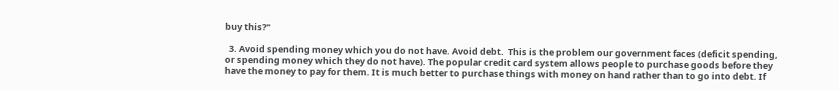buy this?"

  3. Avoid spending money which you do not have. Avoid debt.  This is the problem our government faces (deficit spending, or spending money which they do not have). The popular credit card system allows people to purchase goods before they have the money to pay for them. It is much better to purchase things with money on hand rather than to go into debt. If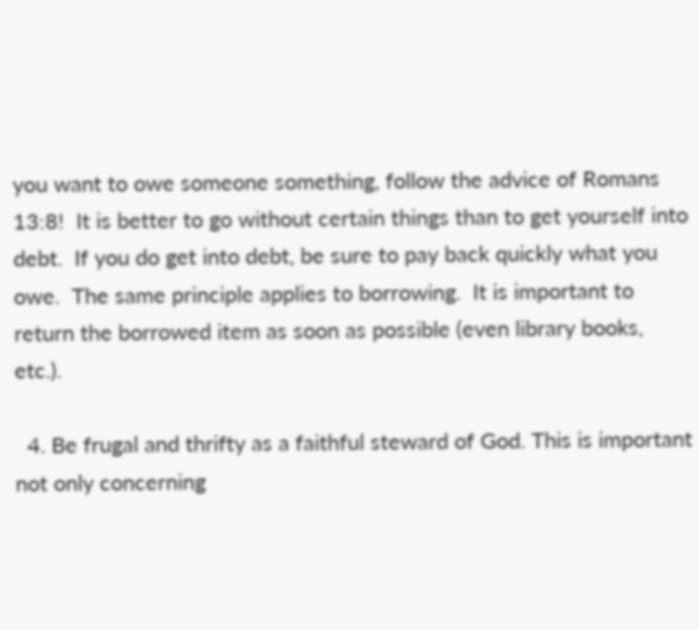you want to owe someone something, follow the advice of Romans 13:8!  It is better to go without certain things than to get yourself into debt.  If you do get into debt, be sure to pay back quickly what you owe.  The same principle applies to borrowing.  It is important to return the borrowed item as soon as possible (even library books, etc.).

  4. Be frugal and thrifty as a faithful steward of God. This is important not only concerning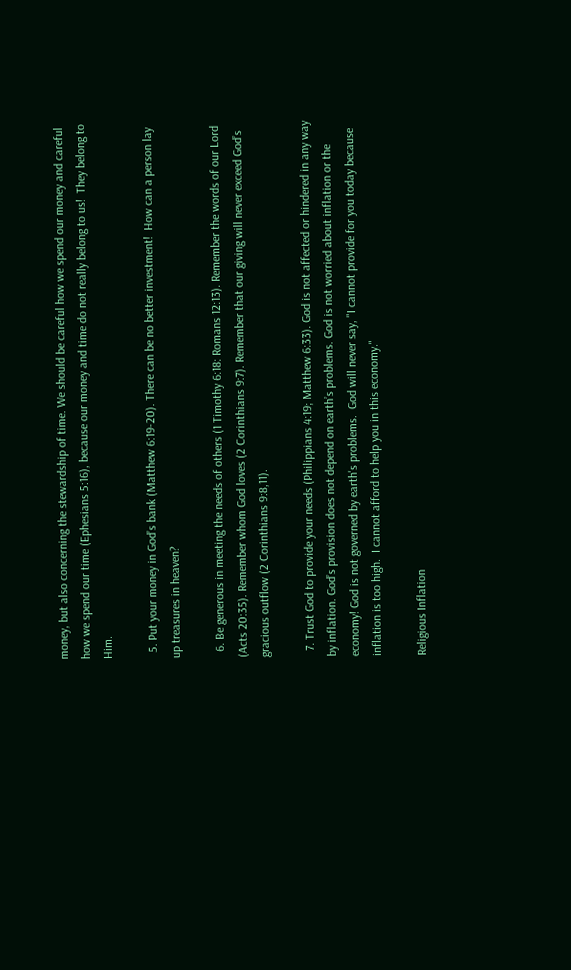money, but also concerning the stewardship of time. We should be careful how we spend our money and careful how we spend our time (Ephesians 5:16), because our money and time do not really belong to us!  They belong to Him.

  5. Put your money in God’s bank (Matthew 6:19-20). There can be no better investment!  How can a person lay up treasures in heaven?

  6. Be generous in meeting the needs of others (1 Timothy 6:18: Romans 12:13). Remember the words of our Lord (Acts 20:35). Remember whom God loves (2 Corinthians 9:7). Remember that our giving will never exceed God’s gracious outflow (2 Corinthians 9:8,11).

  7. Trust God to provide your needs (Philippians 4:19; Matthew 6:33). God is not affected or hindered in any way by inflation. God’s provision does not depend on earth’s problems. God is not worried about inflation or the economy! God is not governed by earth's problems.  God will never say, "I cannot provide for you today because inflation is too high.  I cannot afford to help you in this economy."

Religious Inflation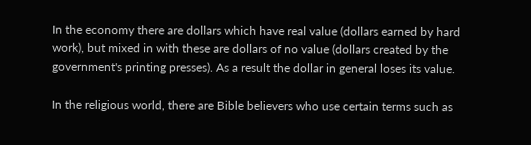In the economy there are dollars which have real value (dollars earned by hard work), but mixed in with these are dollars of no value (dollars created by the government's printing presses). As a result the dollar in general loses its value.

In the religious world, there are Bible believers who use certain terms such as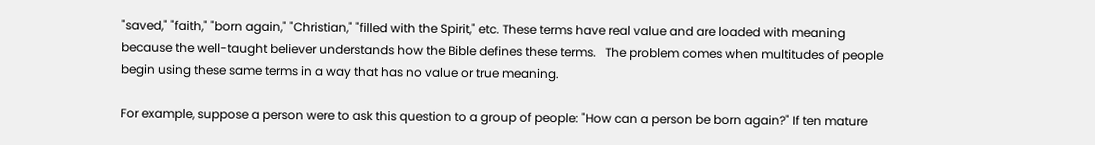"saved," "faith," "born again," "Christian," "filled with the Spirit," etc. These terms have real value and are loaded with meaning because the well-taught believer understands how the Bible defines these terms.   The problem comes when multitudes of people begin using these same terms in a way that has no value or true meaning.

For example, suppose a person were to ask this question to a group of people: "How can a person be born again?" If ten mature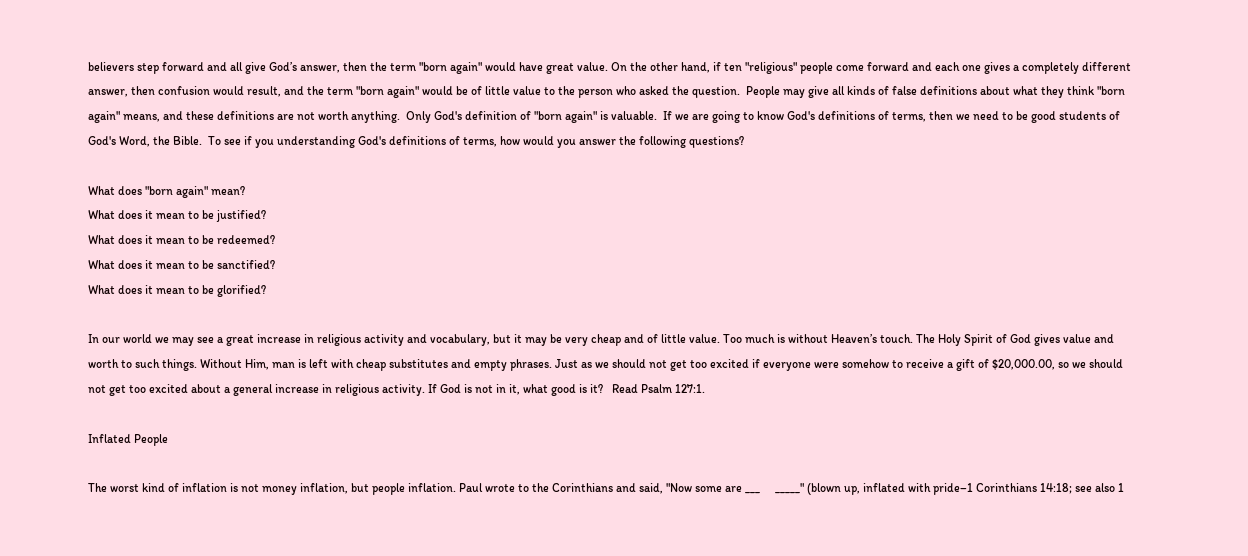believers step forward and all give God’s answer, then the term "born again" would have great value. On the other hand, if ten "religious" people come forward and each one gives a completely different answer, then confusion would result, and the term "born again" would be of little value to the person who asked the question.  People may give all kinds of false definitions about what they think "born again" means, and these definitions are not worth anything.  Only God's definition of "born again" is valuable.  If we are going to know God's definitions of terms, then we need to be good students of God's Word, the Bible.  To see if you understanding God's definitions of terms, how would you answer the following questions?

What does "born again" mean?
What does it mean to be justified?
What does it mean to be redeemed?
What does it mean to be sanctified?
What does it mean to be glorified?

In our world we may see a great increase in religious activity and vocabulary, but it may be very cheap and of little value. Too much is without Heaven’s touch. The Holy Spirit of God gives value and worth to such things. Without Him, man is left with cheap substitutes and empty phrases. Just as we should not get too excited if everyone were somehow to receive a gift of $20,000.00, so we should not get too excited about a general increase in religious activity. If God is not in it, what good is it?   Read Psalm 127:1.

Inflated People

The worst kind of inflation is not money inflation, but people inflation. Paul wrote to the Corinthians and said, "Now some are ___     _____" (blown up, inflated with pride–1 Corinthians 14:18; see also 1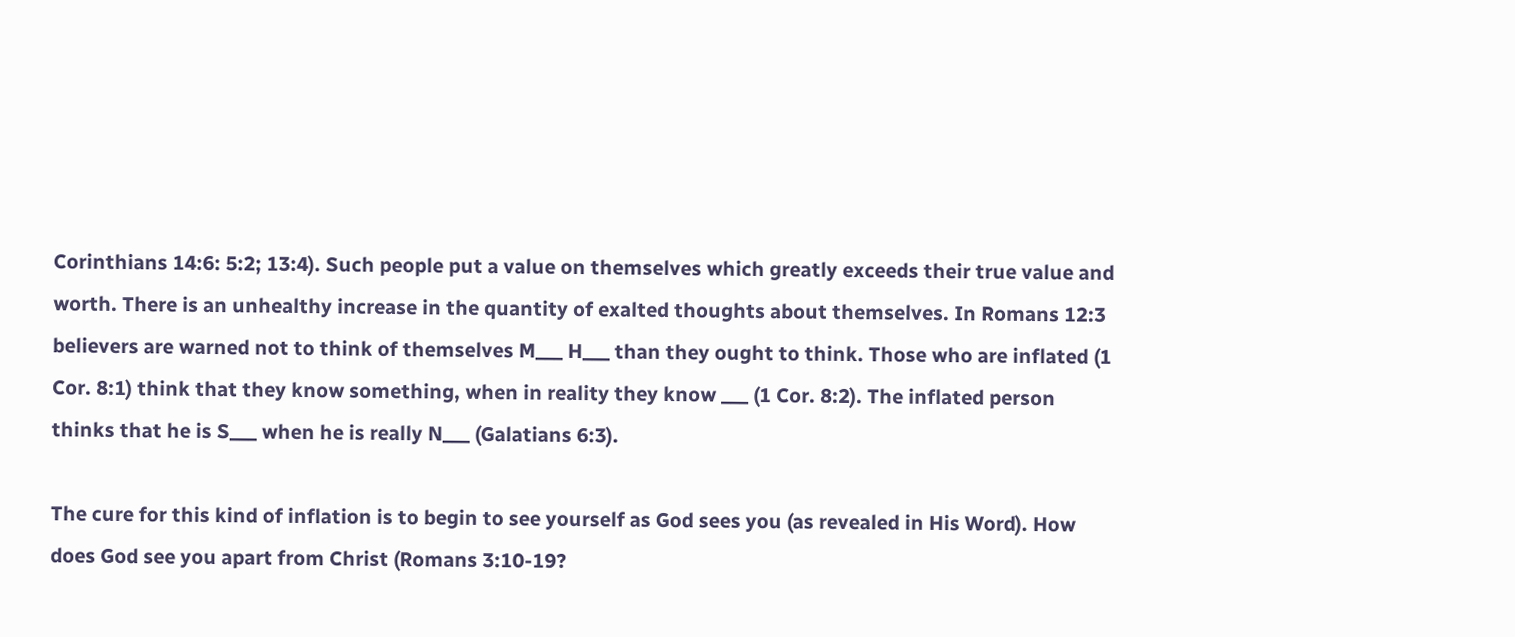Corinthians 14:6: 5:2; 13:4). Such people put a value on themselves which greatly exceeds their true value and worth. There is an unhealthy increase in the quantity of exalted thoughts about themselves. In Romans 12:3 believers are warned not to think of themselves M___ H___ than they ought to think. Those who are inflated (1 Cor. 8:1) think that they know something, when in reality they know ___ (1 Cor. 8:2). The inflated person thinks that he is S___ when he is really N___ (Galatians 6:3).

The cure for this kind of inflation is to begin to see yourself as God sees you (as revealed in His Word). How does God see you apart from Christ (Romans 3:10-19?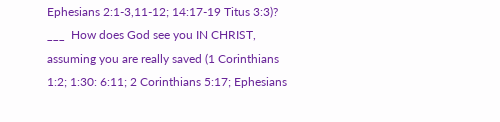Ephesians 2:1-3,11-12; 14:17-19 Titus 3:3)? ___  How does God see you IN CHRIST, assuming you are really saved (1 Corinthians 1:2; 1:30: 6:11; 2 Corinthians 5:17; Ephesians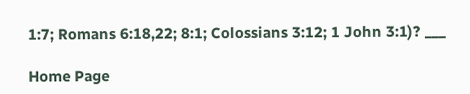1:7; Romans 6:18,22; 8:1; Colossians 3:12; 1 John 3:1)? ___

Home Page